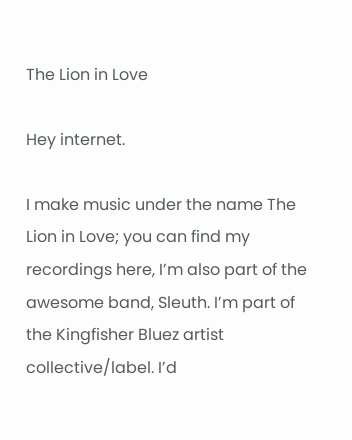The Lion in Love

Hey internet.

I make music under the name The Lion in Love; you can find my recordings here, I’m also part of the awesome band, Sleuth. I’m part of the Kingfisher Bluez artist collective/label. I’d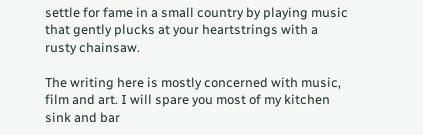settle for fame in a small country by playing music that gently plucks at your heartstrings with a rusty chainsaw.

The writing here is mostly concerned with music, film and art. I will spare you most of my kitchen sink and bar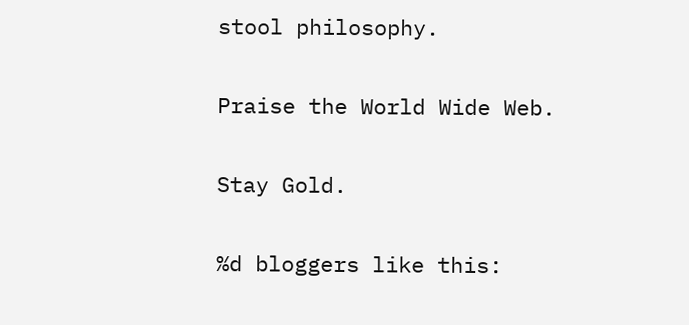stool philosophy.

Praise the World Wide Web.

Stay Gold.

%d bloggers like this: